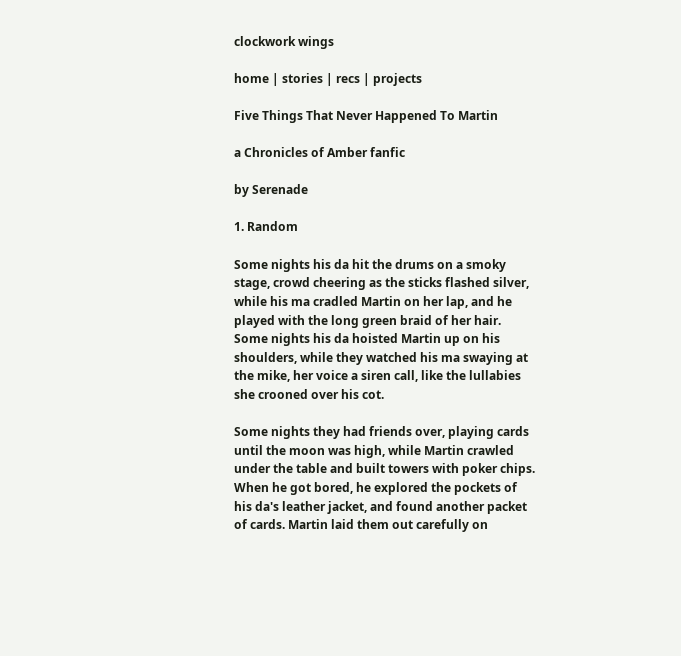clockwork wings

home | stories | recs | projects

Five Things That Never Happened To Martin

a Chronicles of Amber fanfic

by Serenade

1. Random

Some nights his da hit the drums on a smoky stage, crowd cheering as the sticks flashed silver, while his ma cradled Martin on her lap, and he played with the long green braid of her hair. Some nights his da hoisted Martin up on his shoulders, while they watched his ma swaying at the mike, her voice a siren call, like the lullabies she crooned over his cot.

Some nights they had friends over, playing cards until the moon was high, while Martin crawled under the table and built towers with poker chips. When he got bored, he explored the pockets of his da's leather jacket, and found another packet of cards. Martin laid them out carefully on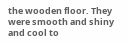the wooden floor. They were smooth and shiny and cool to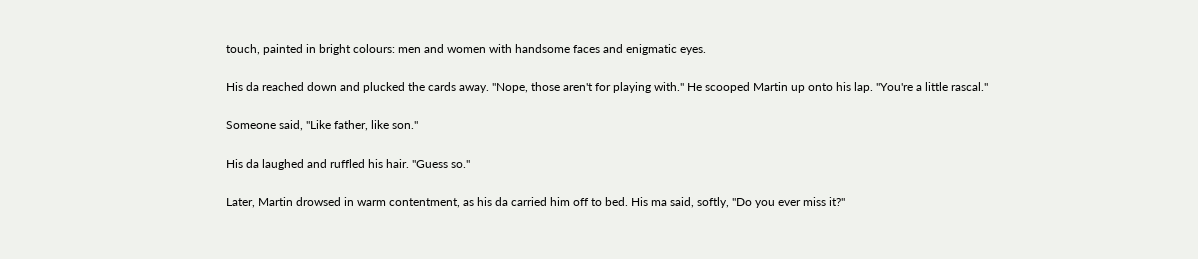touch, painted in bright colours: men and women with handsome faces and enigmatic eyes.

His da reached down and plucked the cards away. "Nope, those aren't for playing with." He scooped Martin up onto his lap. "You're a little rascal."

Someone said, "Like father, like son."

His da laughed and ruffled his hair. "Guess so."

Later, Martin drowsed in warm contentment, as his da carried him off to bed. His ma said, softly, "Do you ever miss it?"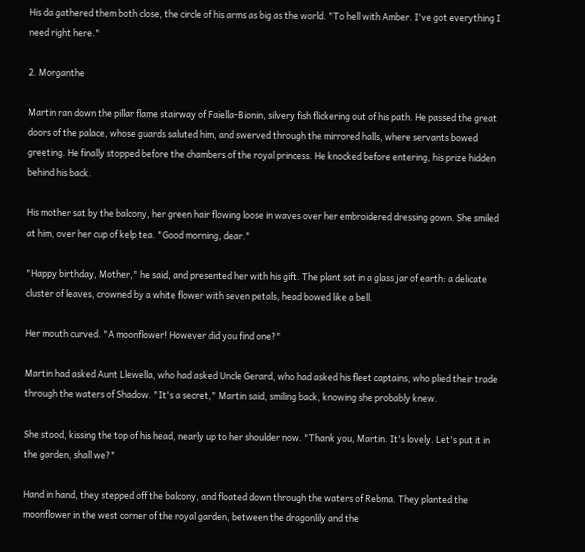His da gathered them both close, the circle of his arms as big as the world. "To hell with Amber. I've got everything I need right here."

2. Morganthe

Martin ran down the pillar flame stairway of Faiella-Bionin, silvery fish flickering out of his path. He passed the great doors of the palace, whose guards saluted him, and swerved through the mirrored halls, where servants bowed greeting. He finally stopped before the chambers of the royal princess. He knocked before entering, his prize hidden behind his back.

His mother sat by the balcony, her green hair flowing loose in waves over her embroidered dressing gown. She smiled at him, over her cup of kelp tea. "Good morning, dear."

"Happy birthday, Mother," he said, and presented her with his gift. The plant sat in a glass jar of earth: a delicate cluster of leaves, crowned by a white flower with seven petals, head bowed like a bell.

Her mouth curved. "A moonflower! However did you find one?"

Martin had asked Aunt Llewella, who had asked Uncle Gerard, who had asked his fleet captains, who plied their trade through the waters of Shadow. "It's a secret," Martin said, smiling back, knowing she probably knew.

She stood, kissing the top of his head, nearly up to her shoulder now. "Thank you, Martin. It's lovely. Let's put it in the garden, shall we?"

Hand in hand, they stepped off the balcony, and floated down through the waters of Rebma. They planted the moonflower in the west corner of the royal garden, between the dragonlily and the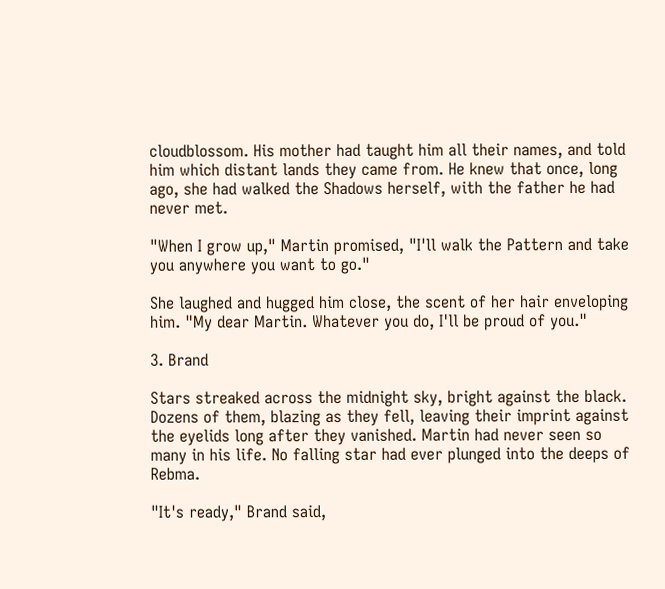cloudblossom. His mother had taught him all their names, and told him which distant lands they came from. He knew that once, long ago, she had walked the Shadows herself, with the father he had never met.

"When I grow up," Martin promised, "I'll walk the Pattern and take you anywhere you want to go."

She laughed and hugged him close, the scent of her hair enveloping him. "My dear Martin. Whatever you do, I'll be proud of you."

3. Brand

Stars streaked across the midnight sky, bright against the black. Dozens of them, blazing as they fell, leaving their imprint against the eyelids long after they vanished. Martin had never seen so many in his life. No falling star had ever plunged into the deeps of Rebma.

"It's ready," Brand said,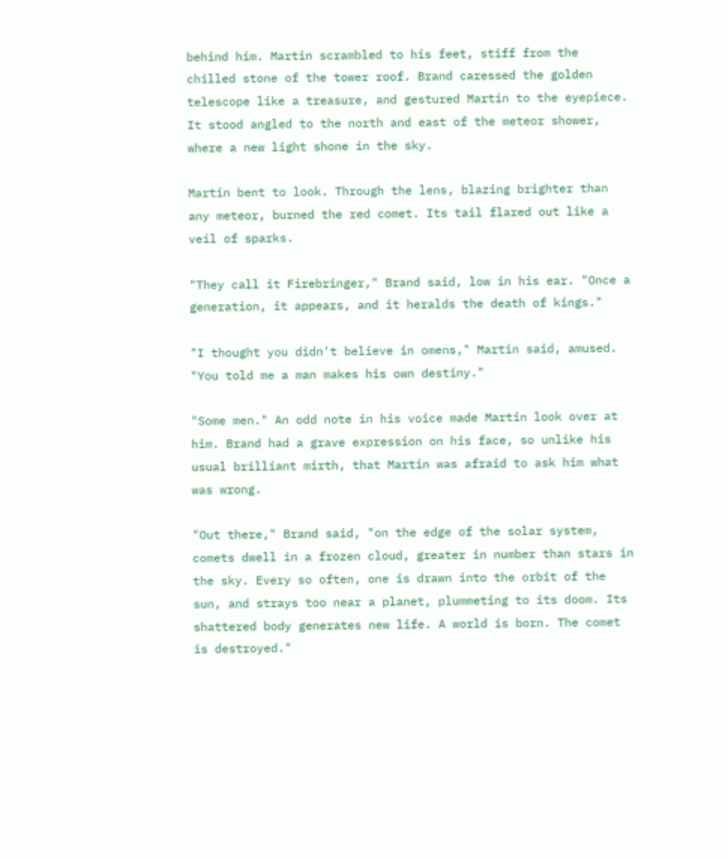behind him. Martin scrambled to his feet, stiff from the chilled stone of the tower roof. Brand caressed the golden telescope like a treasure, and gestured Martin to the eyepiece. It stood angled to the north and east of the meteor shower, where a new light shone in the sky.

Martin bent to look. Through the lens, blazing brighter than any meteor, burned the red comet. Its tail flared out like a veil of sparks.

"They call it Firebringer," Brand said, low in his ear. "Once a generation, it appears, and it heralds the death of kings."

"I thought you didn't believe in omens," Martin said, amused. "You told me a man makes his own destiny."

"Some men." An odd note in his voice made Martin look over at him. Brand had a grave expression on his face, so unlike his usual brilliant mirth, that Martin was afraid to ask him what was wrong.

"Out there," Brand said, "on the edge of the solar system, comets dwell in a frozen cloud, greater in number than stars in the sky. Every so often, one is drawn into the orbit of the sun, and strays too near a planet, plummeting to its doom. Its shattered body generates new life. A world is born. The comet is destroyed."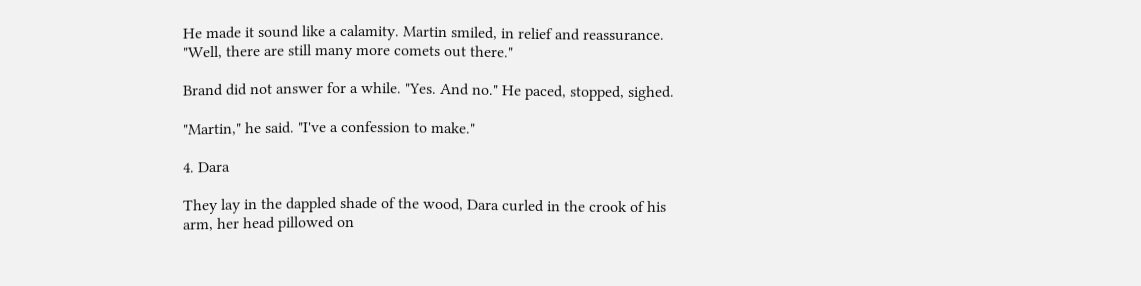He made it sound like a calamity. Martin smiled, in relief and reassurance. "Well, there are still many more comets out there."

Brand did not answer for a while. "Yes. And no." He paced, stopped, sighed.

"Martin," he said. "I've a confession to make."

4. Dara

They lay in the dappled shade of the wood, Dara curled in the crook of his arm, her head pillowed on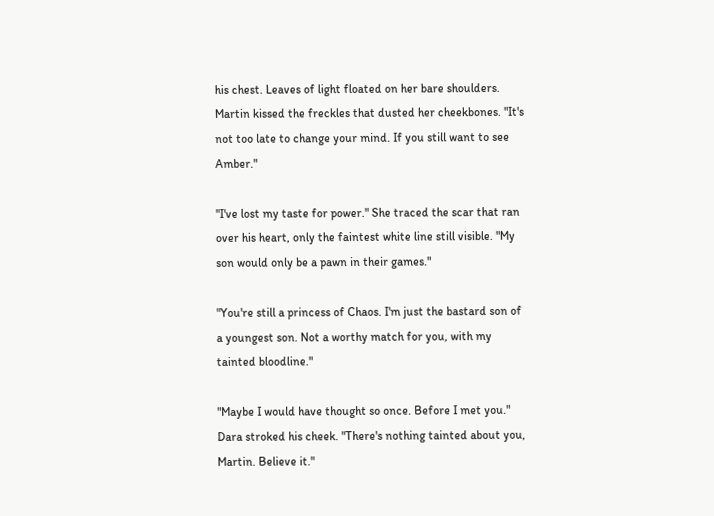his chest. Leaves of light floated on her bare shoulders. Martin kissed the freckles that dusted her cheekbones. "It's not too late to change your mind. If you still want to see Amber."

"I've lost my taste for power." She traced the scar that ran over his heart, only the faintest white line still visible. "My son would only be a pawn in their games."

"You're still a princess of Chaos. I'm just the bastard son of a youngest son. Not a worthy match for you, with my tainted bloodline."

"Maybe I would have thought so once. Before I met you." Dara stroked his cheek. "There's nothing tainted about you, Martin. Believe it."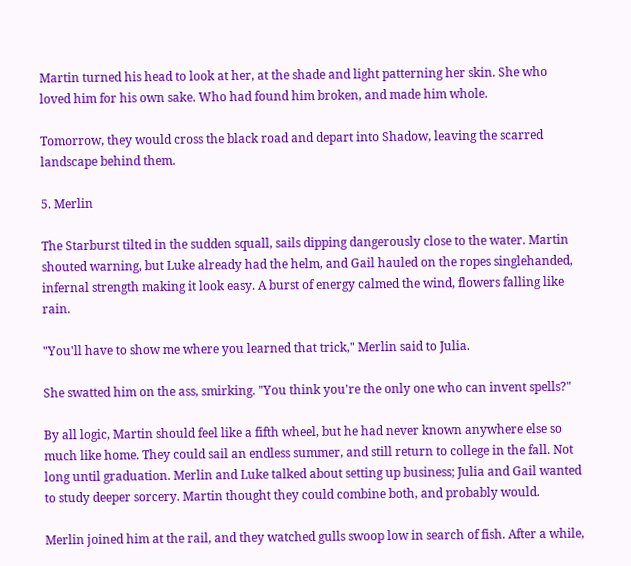Martin turned his head to look at her, at the shade and light patterning her skin. She who loved him for his own sake. Who had found him broken, and made him whole.

Tomorrow, they would cross the black road and depart into Shadow, leaving the scarred landscape behind them.

5. Merlin

The Starburst tilted in the sudden squall, sails dipping dangerously close to the water. Martin shouted warning, but Luke already had the helm, and Gail hauled on the ropes singlehanded, infernal strength making it look easy. A burst of energy calmed the wind, flowers falling like rain.

"You'll have to show me where you learned that trick," Merlin said to Julia.

She swatted him on the ass, smirking. "You think you're the only one who can invent spells?"

By all logic, Martin should feel like a fifth wheel, but he had never known anywhere else so much like home. They could sail an endless summer, and still return to college in the fall. Not long until graduation. Merlin and Luke talked about setting up business; Julia and Gail wanted to study deeper sorcery. Martin thought they could combine both, and probably would.

Merlin joined him at the rail, and they watched gulls swoop low in search of fish. After a while,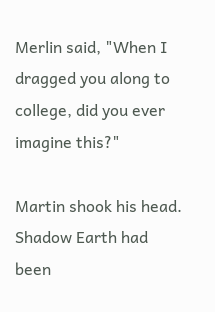Merlin said, "When I dragged you along to college, did you ever imagine this?"

Martin shook his head. Shadow Earth had been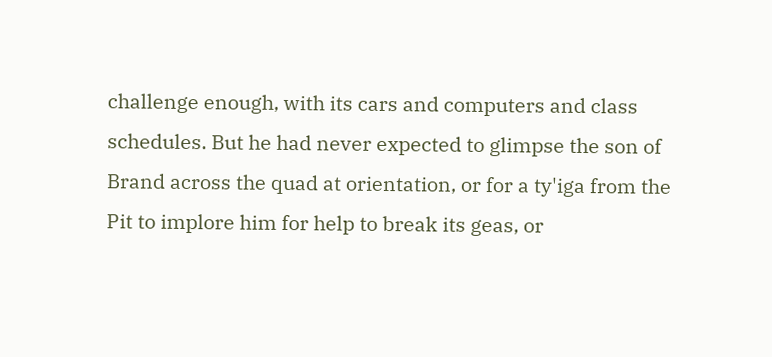challenge enough, with its cars and computers and class schedules. But he had never expected to glimpse the son of Brand across the quad at orientation, or for a ty'iga from the Pit to implore him for help to break its geas, or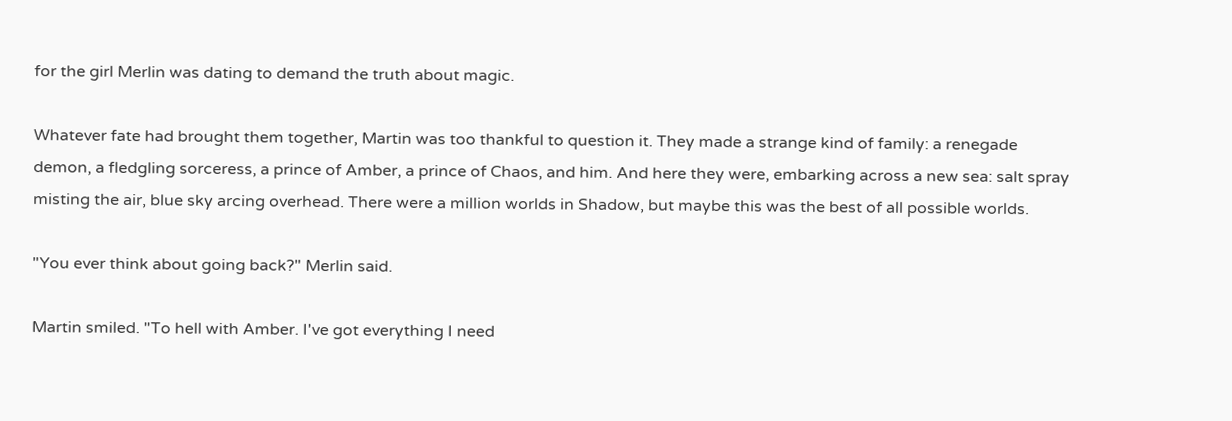for the girl Merlin was dating to demand the truth about magic.

Whatever fate had brought them together, Martin was too thankful to question it. They made a strange kind of family: a renegade demon, a fledgling sorceress, a prince of Amber, a prince of Chaos, and him. And here they were, embarking across a new sea: salt spray misting the air, blue sky arcing overhead. There were a million worlds in Shadow, but maybe this was the best of all possible worlds.

"You ever think about going back?" Merlin said.

Martin smiled. "To hell with Amber. I've got everything I need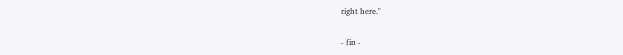right here."

- fin -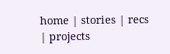home | stories | recs | projects